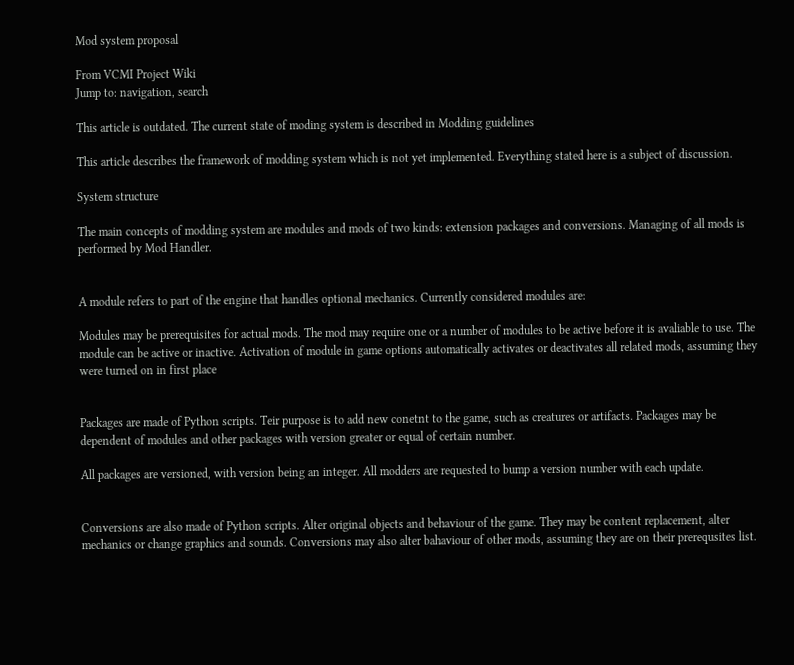Mod system proposal

From VCMI Project Wiki
Jump to: navigation, search

This article is outdated. The current state of moding system is described in Modding guidelines

This article describes the framework of modding system which is not yet implemented. Everything stated here is a subject of discussion.

System structure

The main concepts of modding system are modules and mods of two kinds: extension packages and conversions. Managing of all mods is performed by Mod Handler.


A module refers to part of the engine that handles optional mechanics. Currently considered modules are:

Modules may be prerequisites for actual mods. The mod may require one or a number of modules to be active before it is avaliable to use. The module can be active or inactive. Activation of module in game options automatically activates or deactivates all related mods, assuming they were turned on in first place


Packages are made of Python scripts. Teir purpose is to add new conetnt to the game, such as creatures or artifacts. Packages may be dependent of modules and other packages with version greater or equal of certain number.

All packages are versioned, with version being an integer. All modders are requested to bump a version number with each update.


Conversions are also made of Python scripts. Alter original objects and behaviour of the game. They may be content replacement, alter mechanics or change graphics and sounds. Conversions may also alter bahaviour of other mods, assuming they are on their prerequsites list.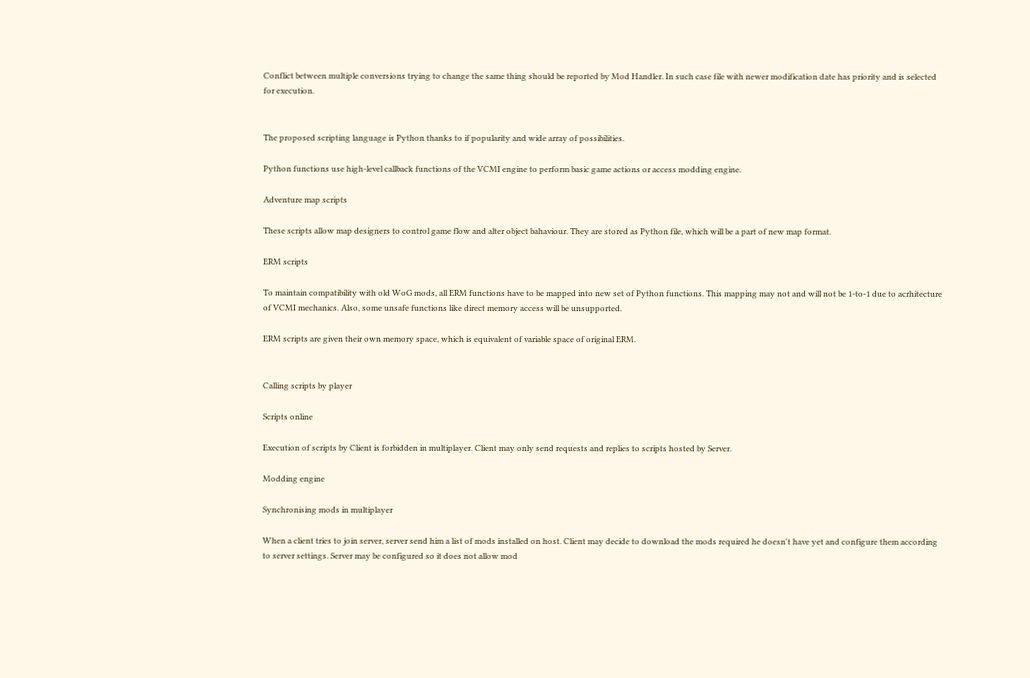Conflict between multiple conversions trying to change the same thing should be reported by Mod Handler. In such case file with newer modification date has priority and is selected for execution.


The proposed scripting language is Python thanks to if popularity and wide array of possibilities.

Python functions use high-level callback functions of the VCMI engine to perform basic game actions or access modding engine.

Adventure map scripts

These scripts allow map designers to control game flow and alter object bahaviour. They are stored as Python file, which will be a part of new map format.

ERM scripts

To maintain compatibility with old WoG mods, all ERM functions have to be mapped into new set of Python functions. This mapping may not and will not be 1-to-1 due to acrhitecture of VCMI mechanics. Also, some unsafe functions like direct memory access will be unsupported.

ERM scripts are given their own memory space, which is equivalent of variable space of original ERM.


Calling scripts by player

Scripts online

Execution of scripts by Client is forbidden in multiplayer. Client may only send requests and replies to scripts hosted by Server.

Modding engine

Synchronising mods in multiplayer

When a client tries to join server, server send him a list of mods installed on host. Client may decide to download the mods required he doesn't have yet and configure them according to server settings. Server may be configured so it does not allow mod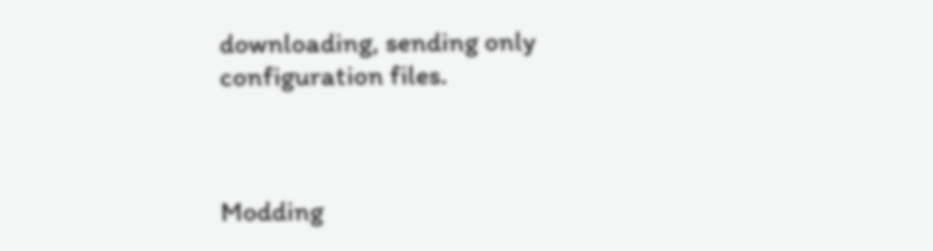downloading, sending only configuration files.



Modding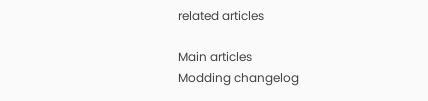related articles

Main articles
Modding changelog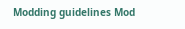Modding guidelines Mod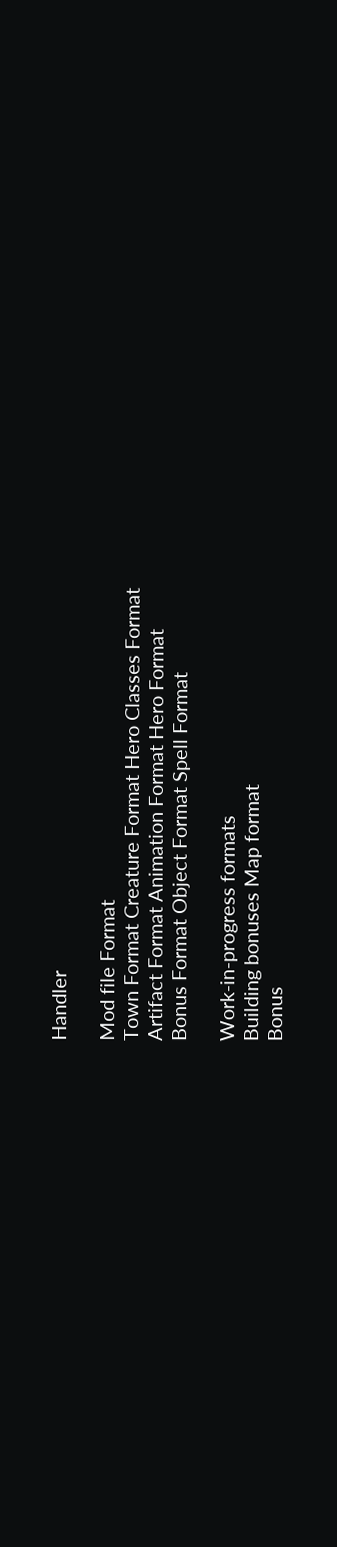Handler

Mod file Format
Town Format Creature Format Hero Classes Format
Artifact Format Animation Format Hero Format
Bonus Format Object Format Spell Format

Work-in-progress formats
Building bonuses Map format
Bonus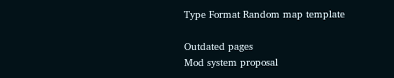Type Format Random map template

Outdated pages
Mod system proposal